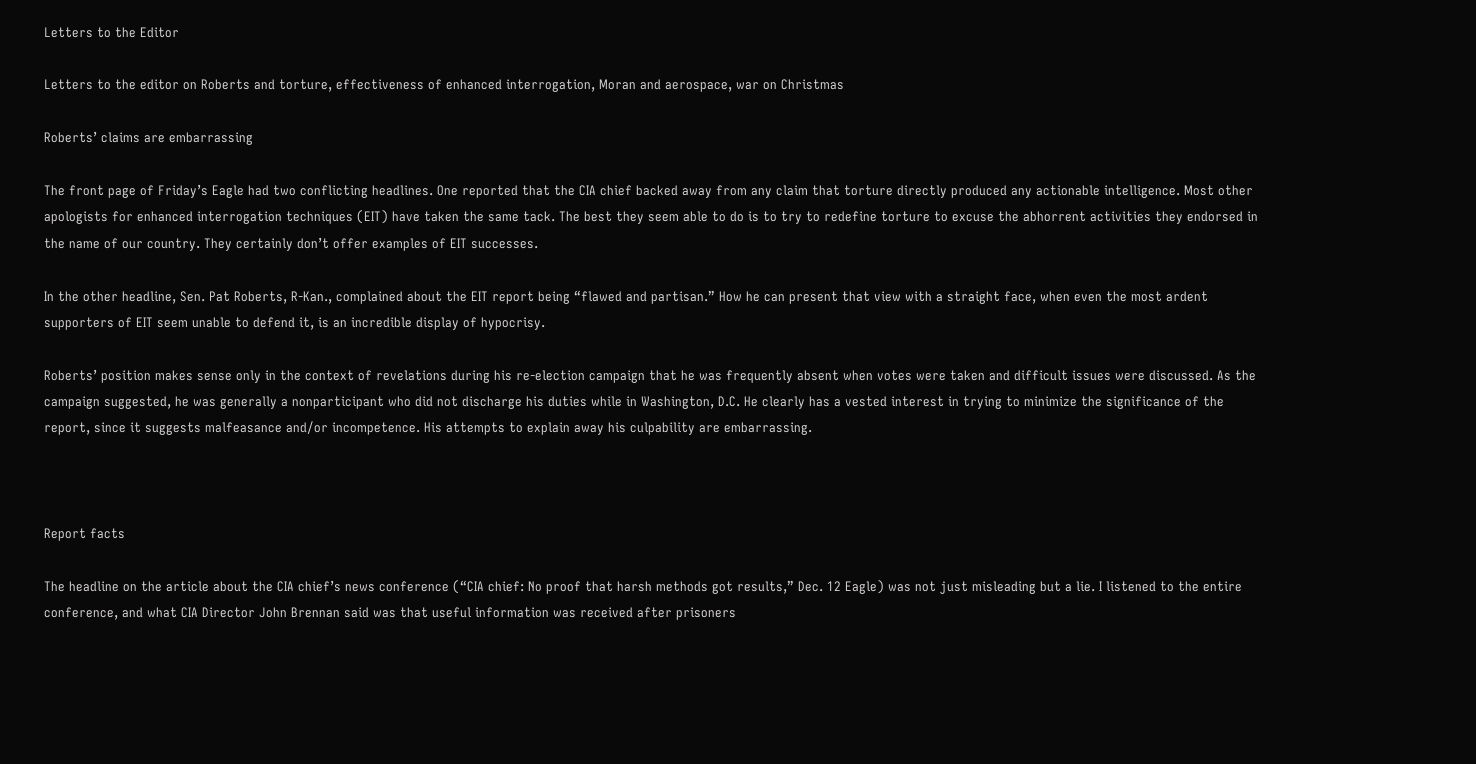Letters to the Editor

Letters to the editor on Roberts and torture, effectiveness of enhanced interrogation, Moran and aerospace, war on Christmas

Roberts’ claims are embarrassing

The front page of Friday’s Eagle had two conflicting headlines. One reported that the CIA chief backed away from any claim that torture directly produced any actionable intelligence. Most other apologists for enhanced interrogation techniques (EIT) have taken the same tack. The best they seem able to do is to try to redefine torture to excuse the abhorrent activities they endorsed in the name of our country. They certainly don’t offer examples of EIT successes.

In the other headline, Sen. Pat Roberts, R-Kan., complained about the EIT report being “flawed and partisan.” How he can present that view with a straight face, when even the most ardent supporters of EIT seem unable to defend it, is an incredible display of hypocrisy.

Roberts’ position makes sense only in the context of revelations during his re-election campaign that he was frequently absent when votes were taken and difficult issues were discussed. As the campaign suggested, he was generally a nonparticipant who did not discharge his duties while in Washington, D.C. He clearly has a vested interest in trying to minimize the significance of the report, since it suggests malfeasance and/or incompetence. His attempts to explain away his culpability are embarrassing.



Report facts

The headline on the article about the CIA chief’s news conference (“CIA chief: No proof that harsh methods got results,” Dec. 12 Eagle) was not just misleading but a lie. I listened to the entire conference, and what CIA Director John Brennan said was that useful information was received after prisoners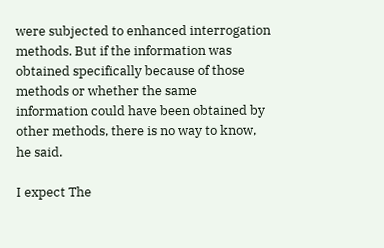were subjected to enhanced interrogation methods. But if the information was obtained specifically because of those methods or whether the same information could have been obtained by other methods, there is no way to know, he said.

I expect The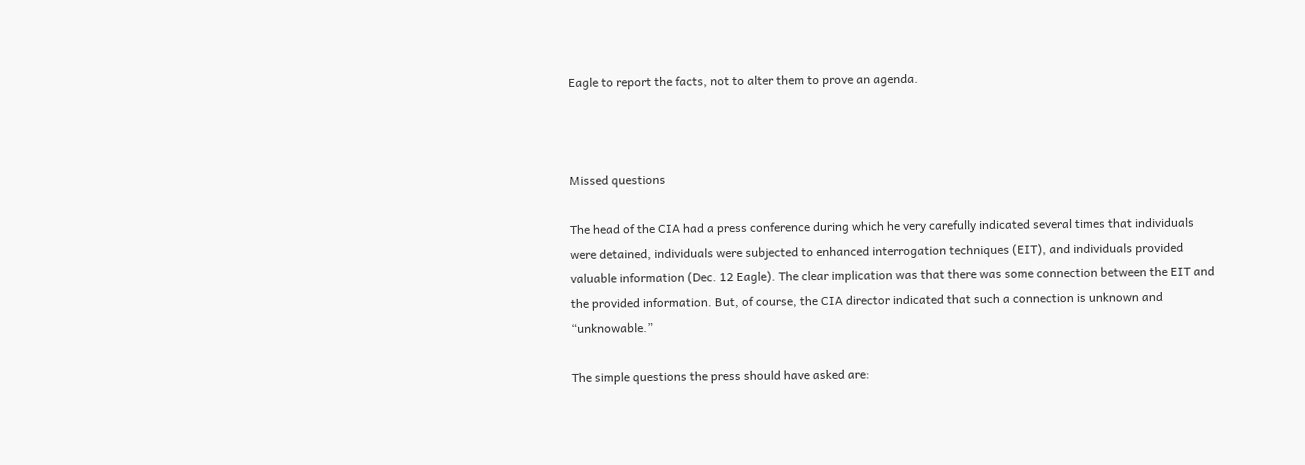Eagle to report the facts, not to alter them to prove an agenda.



Missed questions

The head of the CIA had a press conference during which he very carefully indicated several times that individuals were detained, individuals were subjected to enhanced interrogation techniques (EIT), and individuals provided valuable information (Dec. 12 Eagle). The clear implication was that there was some connection between the EIT and the provided information. But, of course, the CIA director indicated that such a connection is unknown and “unknowable.”

The simple questions the press should have asked are: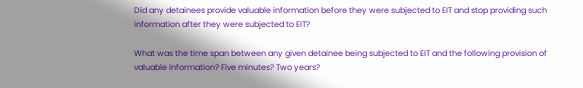Did any detainees provide valuable information before they were subjected to EIT and stop providing such information after they were subjected to EIT?

What was the time span between any given detainee being subjected to EIT and the following provision of valuable information? Five minutes? Two years?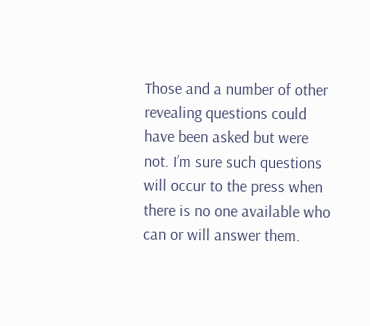Those and a number of other revealing questions could have been asked but were not. I’m sure such questions will occur to the press when there is no one available who can or will answer them.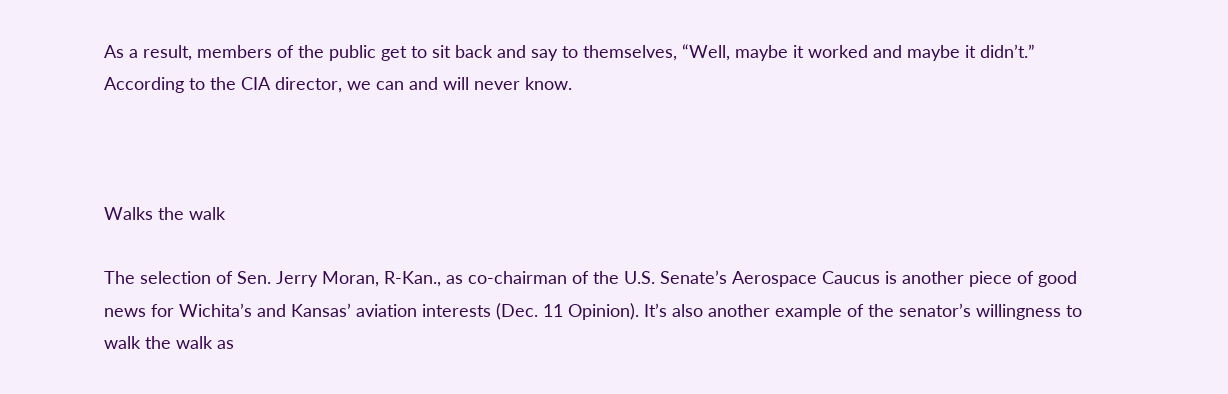As a result, members of the public get to sit back and say to themselves, “Well, maybe it worked and maybe it didn’t.” According to the CIA director, we can and will never know.



Walks the walk

The selection of Sen. Jerry Moran, R-Kan., as co-chairman of the U.S. Senate’s Aerospace Caucus is another piece of good news for Wichita’s and Kansas’ aviation interests (Dec. 11 Opinion). It’s also another example of the senator’s willingness to walk the walk as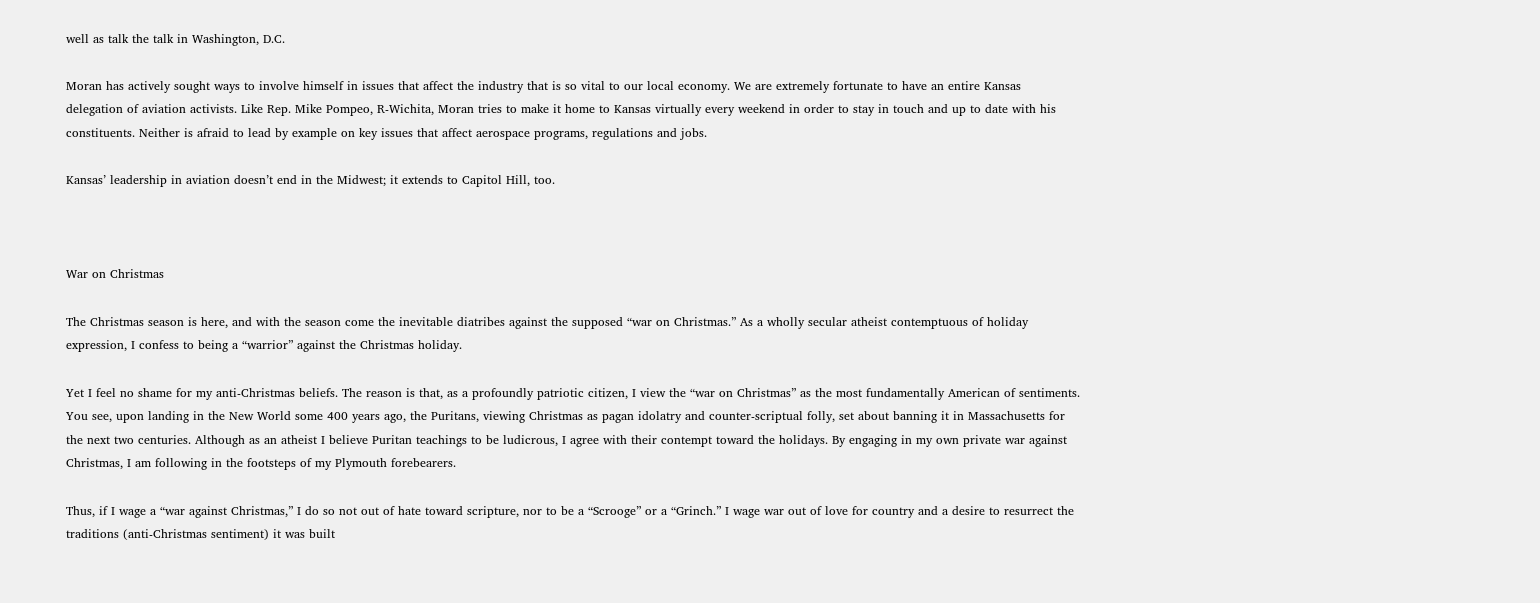well as talk the talk in Washington, D.C.

Moran has actively sought ways to involve himself in issues that affect the industry that is so vital to our local economy. We are extremely fortunate to have an entire Kansas delegation of aviation activists. Like Rep. Mike Pompeo, R-Wichita, Moran tries to make it home to Kansas virtually every weekend in order to stay in touch and up to date with his constituents. Neither is afraid to lead by example on key issues that affect aerospace programs, regulations and jobs.

Kansas’ leadership in aviation doesn’t end in the Midwest; it extends to Capitol Hill, too.



War on Christmas

The Christmas season is here, and with the season come the inevitable diatribes against the supposed “war on Christmas.” As a wholly secular atheist contemptuous of holiday expression, I confess to being a “warrior” against the Christmas holiday.

Yet I feel no shame for my anti-Christmas beliefs. The reason is that, as a profoundly patriotic citizen, I view the “war on Christmas” as the most fundamentally American of sentiments. You see, upon landing in the New World some 400 years ago, the Puritans, viewing Christmas as pagan idolatry and counter-scriptual folly, set about banning it in Massachusetts for the next two centuries. Although as an atheist I believe Puritan teachings to be ludicrous, I agree with their contempt toward the holidays. By engaging in my own private war against Christmas, I am following in the footsteps of my Plymouth forebearers.

Thus, if I wage a “war against Christmas,” I do so not out of hate toward scripture, nor to be a “Scrooge” or a “Grinch.” I wage war out of love for country and a desire to resurrect the traditions (anti-Christmas sentiment) it was built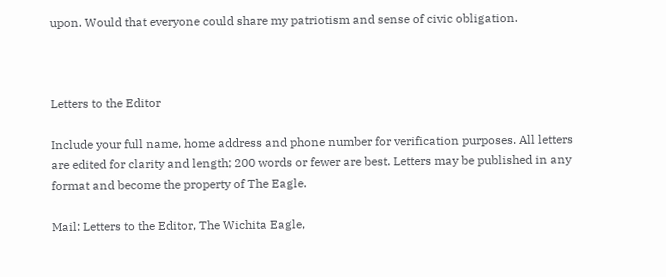upon. Would that everyone could share my patriotism and sense of civic obligation.



Letters to the Editor

Include your full name, home address and phone number for verification purposes. All letters are edited for clarity and length; 200 words or fewer are best. Letters may be published in any format and become the property of The Eagle.

Mail: Letters to the Editor, The Wichita Eagle,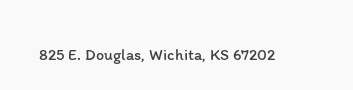825 E. Douglas, Wichita, KS 67202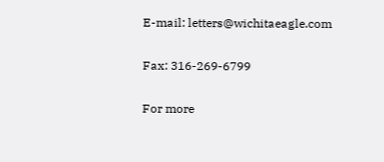E-mail: letters@wichitaeagle.com

Fax: 316-269-6799

For more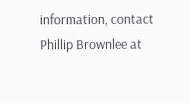information, contact Phillip Brownlee at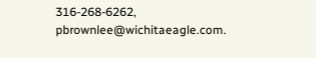316-268-6262, pbrownlee@wichitaeagle.com.